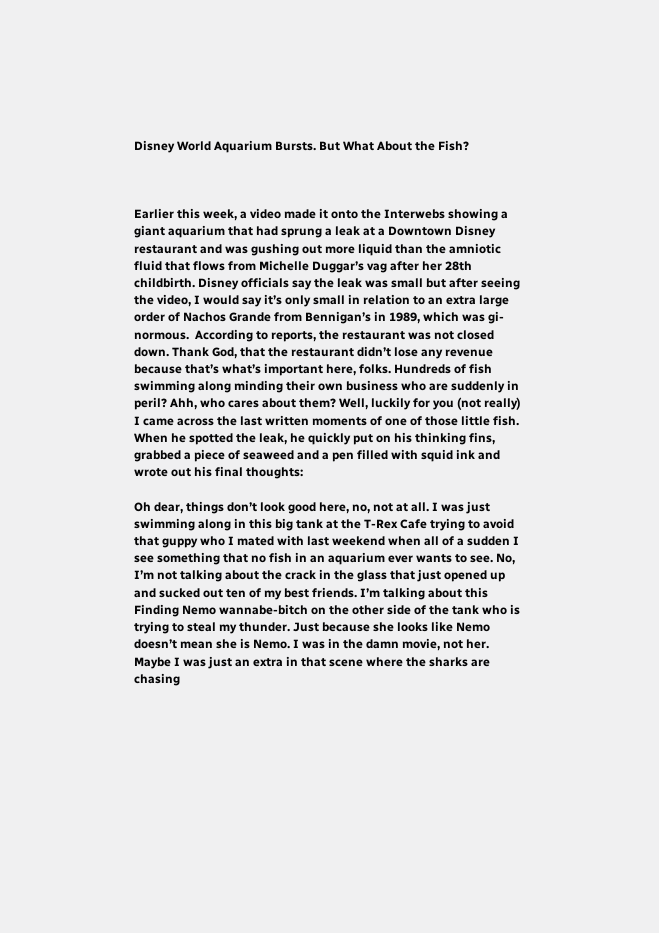Disney World Aquarium Bursts. But What About the Fish?



Earlier this week, a video made it onto the Interwebs showing a giant aquarium that had sprung a leak at a Downtown Disney restaurant and was gushing out more liquid than the amniotic fluid that flows from Michelle Duggar’s vag after her 28th childbirth. Disney officials say the leak was small but after seeing the video, I would say it’s only small in relation to an extra large order of Nachos Grande from Bennigan’s in 1989, which was gi-normous.  According to reports, the restaurant was not closed down. Thank God, that the restaurant didn’t lose any revenue because that’s what’s important here, folks. Hundreds of fish swimming along minding their own business who are suddenly in peril? Ahh, who cares about them? Well, luckily for you (not really) I came across the last written moments of one of those little fish. When he spotted the leak, he quickly put on his thinking fins, grabbed a piece of seaweed and a pen filled with squid ink and wrote out his final thoughts:

Oh dear, things don’t look good here, no, not at all. I was just swimming along in this big tank at the T-Rex Cafe trying to avoid that guppy who I mated with last weekend when all of a sudden I see something that no fish in an aquarium ever wants to see. No, I’m not talking about the crack in the glass that just opened up and sucked out ten of my best friends. I’m talking about this Finding Nemo wannabe-bitch on the other side of the tank who is trying to steal my thunder. Just because she looks like Nemo doesn’t mean she is Nemo. I was in the damn movie, not her. Maybe I was just an extra in that scene where the sharks are chasing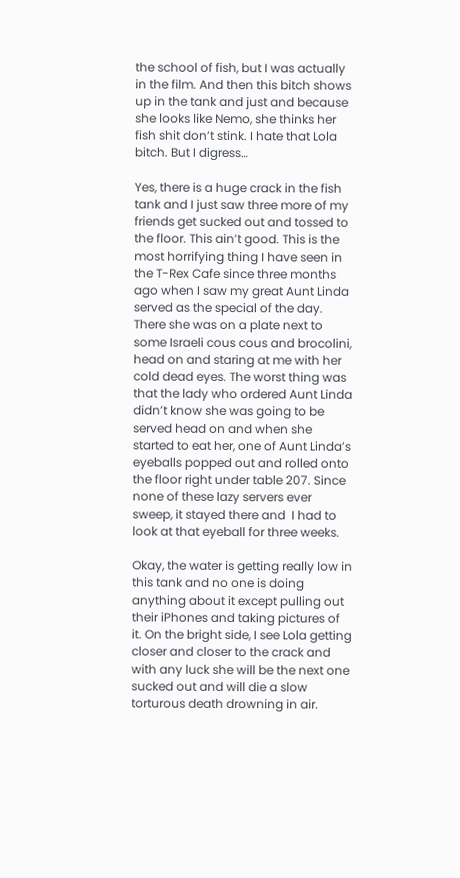the school of fish, but I was actually in the film. And then this bitch shows up in the tank and just and because she looks like Nemo, she thinks her fish shit don’t stink. I hate that Lola bitch. But I digress…

Yes, there is a huge crack in the fish tank and I just saw three more of my friends get sucked out and tossed to the floor. This ain’t good. This is the most horrifying thing I have seen in the T-Rex Cafe since three months ago when I saw my great Aunt Linda served as the special of the day. There she was on a plate next to some Israeli cous cous and brocolini, head on and staring at me with her cold dead eyes. The worst thing was that the lady who ordered Aunt Linda didn’t know she was going to be served head on and when she started to eat her, one of Aunt Linda’s eyeballs popped out and rolled onto the floor right under table 207. Since none of these lazy servers ever sweep, it stayed there and  I had to look at that eyeball for three weeks.

Okay, the water is getting really low in this tank and no one is doing anything about it except pulling out their iPhones and taking pictures of it. On the bright side, I see Lola getting closer and closer to the crack and with any luck she will be the next one sucked out and will die a slow torturous death drowning in air.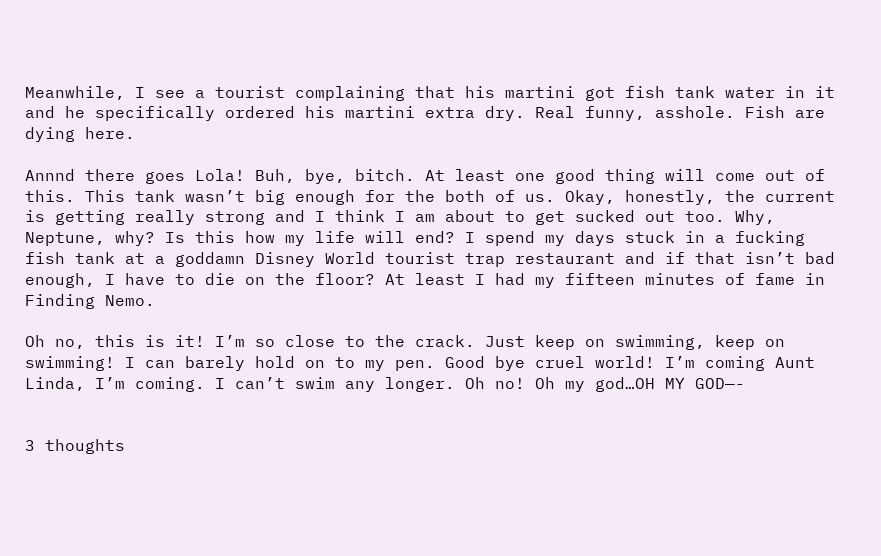Meanwhile, I see a tourist complaining that his martini got fish tank water in it and he specifically ordered his martini extra dry. Real funny, asshole. Fish are dying here.

Annnd there goes Lola! Buh, bye, bitch. At least one good thing will come out of this. This tank wasn’t big enough for the both of us. Okay, honestly, the current is getting really strong and I think I am about to get sucked out too. Why, Neptune, why? Is this how my life will end? I spend my days stuck in a fucking fish tank at a goddamn Disney World tourist trap restaurant and if that isn’t bad enough, I have to die on the floor? At least I had my fifteen minutes of fame in Finding Nemo.

Oh no, this is it! I’m so close to the crack. Just keep on swimming, keep on swimming! I can barely hold on to my pen. Good bye cruel world! I’m coming Aunt Linda, I’m coming. I can’t swim any longer. Oh no! Oh my god…OH MY GOD—-


3 thoughts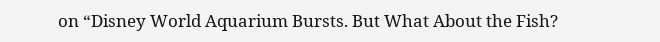on “Disney World Aquarium Bursts. But What About the Fish?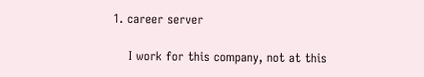1. career server

    I work for this company, not at this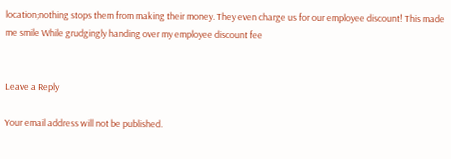location;nothing stops them from making their money. They even charge us for our employee discount! This made me smile While grudgingly handing over my employee discount fee


Leave a Reply

Your email address will not be published.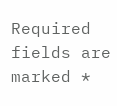Required fields are marked *